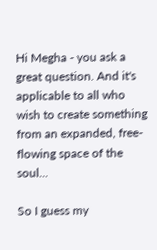Hi Megha - you ask a great question. And it's applicable to all who wish to create something from an expanded, free-flowing space of the soul...

So I guess my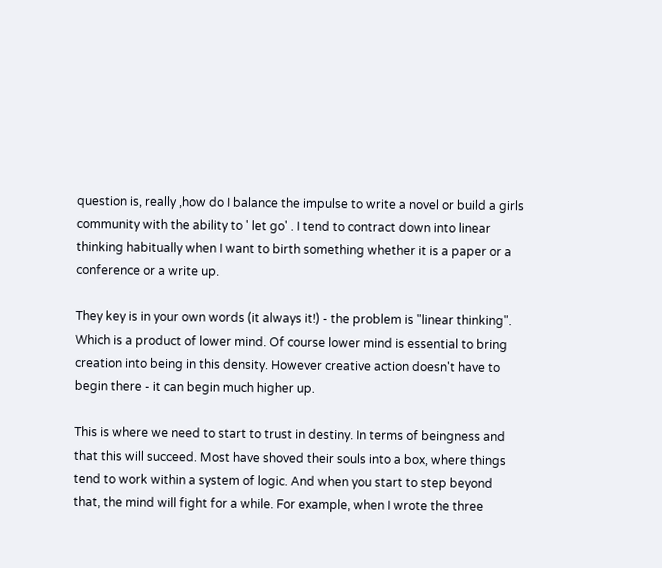question is, really ,how do I balance the impulse to write a novel or build a girls community with the ability to ' let go' . I tend to contract down into linear thinking habitually when I want to birth something whether it is a paper or a conference or a write up.

They key is in your own words (it always it!) - the problem is "linear thinking". Which is a product of lower mind. Of course lower mind is essential to bring creation into being in this density. However creative action doesn't have to begin there - it can begin much higher up.

This is where we need to start to trust in destiny. In terms of beingness and that this will succeed. Most have shoved their souls into a box, where things tend to work within a system of logic. And when you start to step beyond that, the mind will fight for a while. For example, when I wrote the three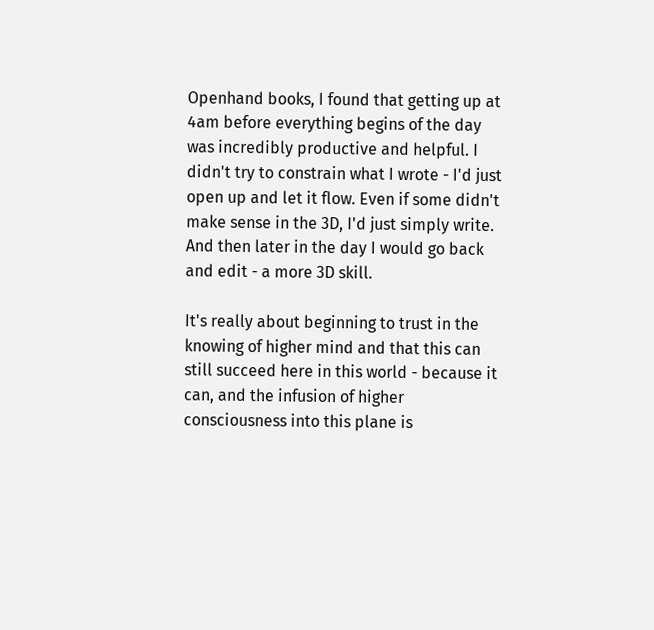Openhand books, I found that getting up at 4am before everything begins of the day was incredibly productive and helpful. I didn't try to constrain what I wrote - I'd just open up and let it flow. Even if some didn't make sense in the 3D, I'd just simply write. And then later in the day I would go back and edit - a more 3D skill.

It's really about beginning to trust in the knowing of higher mind and that this can still succeed here in this world - because it can, and the infusion of higher consciousness into this plane is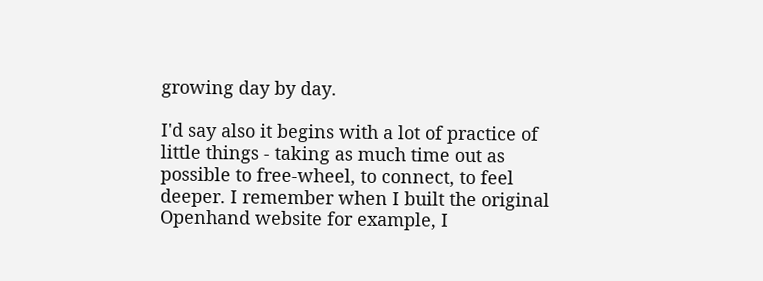growing day by day.

I'd say also it begins with a lot of practice of little things - taking as much time out as possible to free-wheel, to connect, to feel deeper. I remember when I built the original Openhand website for example, I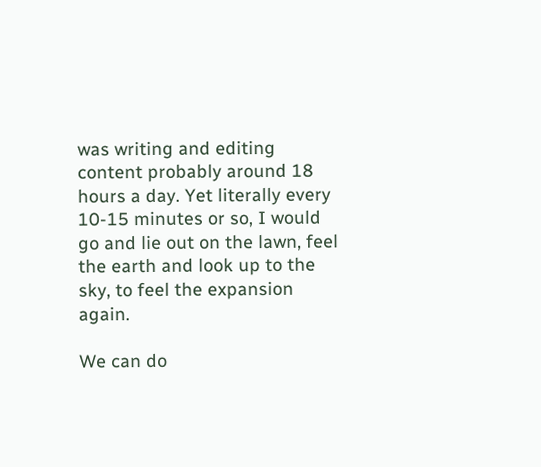was writing and editing content probably around 18 hours a day. Yet literally every 10-15 minutes or so, I would go and lie out on the lawn, feel the earth and look up to the sky, to feel the expansion again.

We can do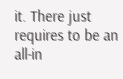it. There just requires to be an all-in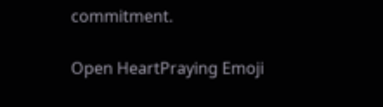commitment.

Open HeartPraying Emoji